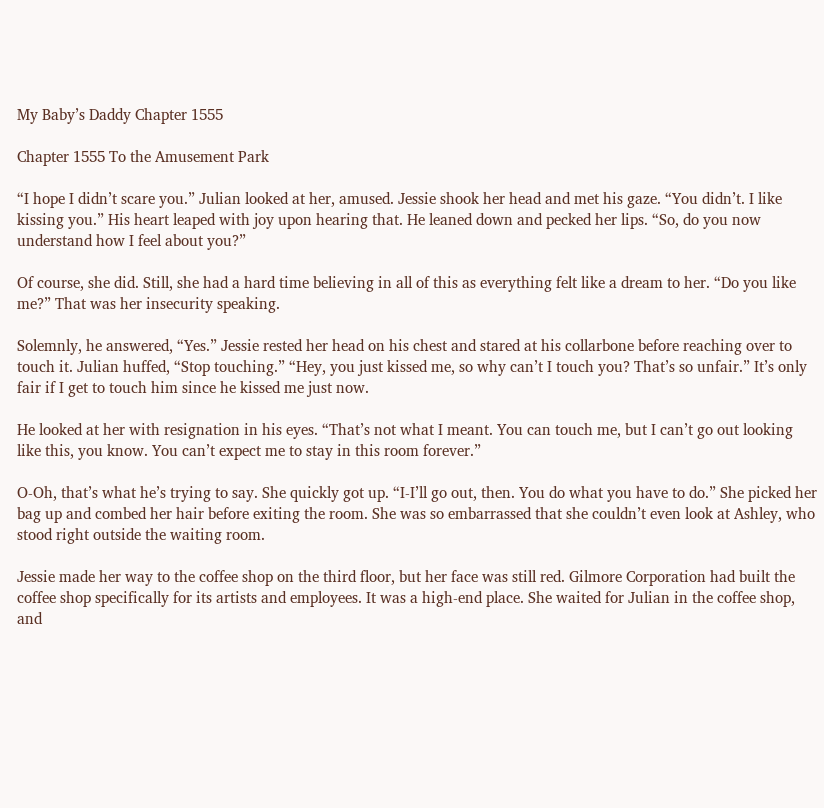My Baby’s Daddy Chapter 1555

Chapter 1555 To the Amusement Park

“I hope I didn’t scare you.” Julian looked at her, amused. Jessie shook her head and met his gaze. “You didn’t. I like kissing you.” His heart leaped with joy upon hearing that. He leaned down and pecked her lips. “So, do you now understand how I feel about you?”

Of course, she did. Still, she had a hard time believing in all of this as everything felt like a dream to her. “Do you like me?” That was her insecurity speaking.

Solemnly, he answered, “Yes.” Jessie rested her head on his chest and stared at his collarbone before reaching over to touch it. Julian huffed, “Stop touching.” “Hey, you just kissed me, so why can’t I touch you? That’s so unfair.” It’s only fair if I get to touch him since he kissed me just now.

He looked at her with resignation in his eyes. “That’s not what I meant. You can touch me, but I can’t go out looking like this, you know. You can’t expect me to stay in this room forever.”

O-Oh, that’s what he’s trying to say. She quickly got up. “I-I’ll go out, then. You do what you have to do.” She picked her bag up and combed her hair before exiting the room. She was so embarrassed that she couldn’t even look at Ashley, who stood right outside the waiting room.

Jessie made her way to the coffee shop on the third floor, but her face was still red. Gilmore Corporation had built the coffee shop specifically for its artists and employees. It was a high-end place. She waited for Julian in the coffee shop, and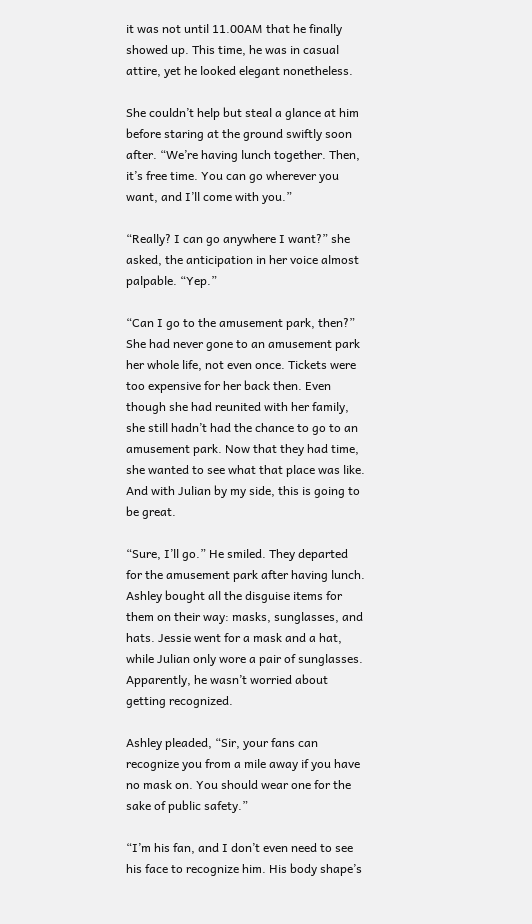it was not until 11.00AM that he finally showed up. This time, he was in casual attire, yet he looked elegant nonetheless.

She couldn’t help but steal a glance at him before staring at the ground swiftly soon after. “We’re having lunch together. Then, it’s free time. You can go wherever you want, and I’ll come with you.”

“Really? I can go anywhere I want?” she asked, the anticipation in her voice almost palpable. “Yep.”

“Can I go to the amusement park, then?” She had never gone to an amusement park her whole life, not even once. Tickets were too expensive for her back then. Even though she had reunited with her family, she still hadn’t had the chance to go to an amusement park. Now that they had time, she wanted to see what that place was like. And with Julian by my side, this is going to be great.

“Sure, I’ll go.” He smiled. They departed for the amusement park after having lunch. Ashley bought all the disguise items for them on their way: masks, sunglasses, and hats. Jessie went for a mask and a hat, while Julian only wore a pair of sunglasses. Apparently, he wasn’t worried about getting recognized.

Ashley pleaded, “Sir, your fans can recognize you from a mile away if you have no mask on. You should wear one for the sake of public safety.”

“I’m his fan, and I don’t even need to see his face to recognize him. His body shape’s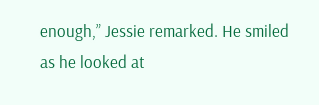enough,” Jessie remarked. He smiled as he looked at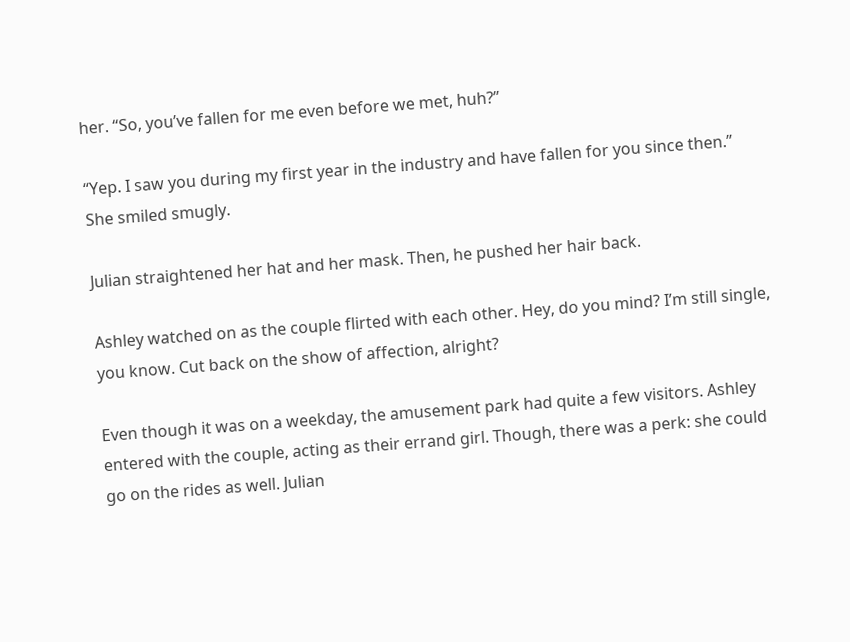her. “So, you’ve fallen for me even before we met, huh?”

“Yep. I saw you during my first year in the industry and have fallen for you since then.” She smiled smugly.

Julian straightened her hat and her mask. Then, he pushed her hair back.

Ashley watched on as the couple flirted with each other. Hey, do you mind? I’m still single, you know. Cut back on the show of affection, alright?

Even though it was on a weekday, the amusement park had quite a few visitors. Ashley entered with the couple, acting as their errand girl. Though, there was a perk: she could go on the rides as well. Julian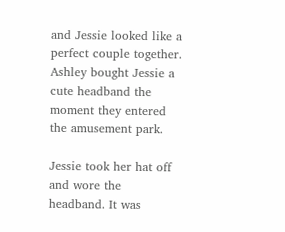and Jessie looked like a perfect couple together. Ashley bought Jessie a cute headband the moment they entered the amusement park.

Jessie took her hat off and wore the headband. It was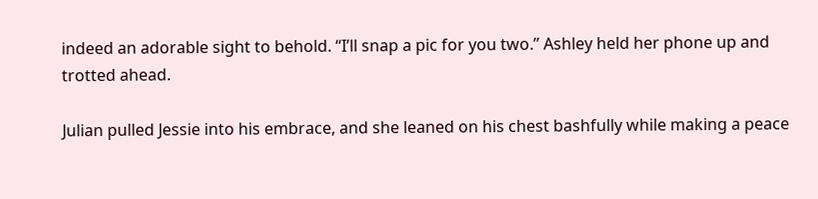indeed an adorable sight to behold. “I’ll snap a pic for you two.” Ashley held her phone up and trotted ahead.

Julian pulled Jessie into his embrace, and she leaned on his chest bashfully while making a peace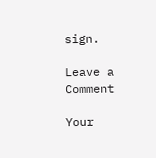sign.

Leave a Comment

Your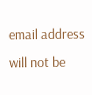email address will not be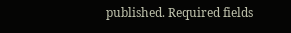published. Required fields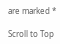are marked *

Scroll to Top